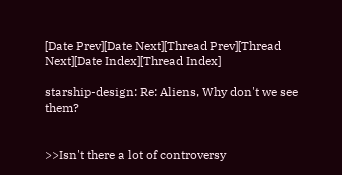[Date Prev][Date Next][Thread Prev][Thread Next][Date Index][Thread Index]

starship-design: Re: Aliens, Why don't we see them?


>>Isn't there a lot of controversy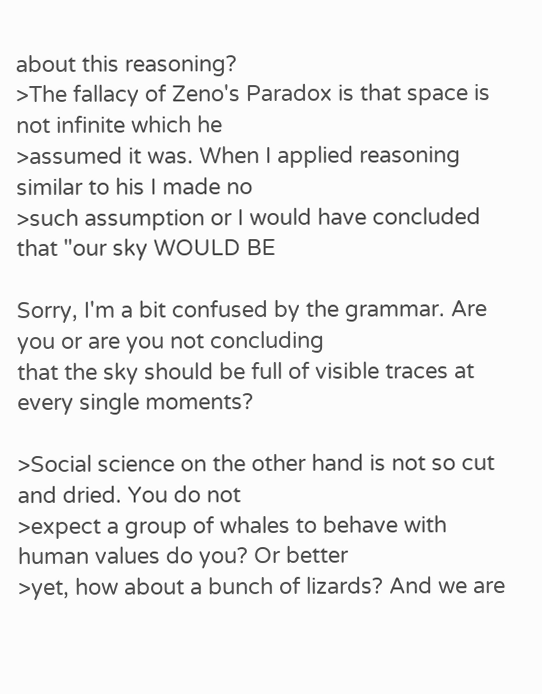about this reasoning?
>The fallacy of Zeno's Paradox is that space is not infinite which he
>assumed it was. When I applied reasoning similar to his I made no
>such assumption or I would have concluded that "our sky WOULD BE

Sorry, I'm a bit confused by the grammar. Are you or are you not concluding
that the sky should be full of visible traces at every single moments?

>Social science on the other hand is not so cut and dried. You do not
>expect a group of whales to behave with human values do you? Or better
>yet, how about a bunch of lizards? And we are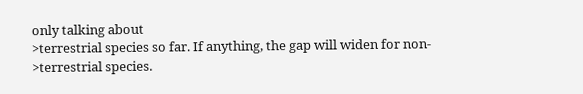only talking about
>terrestrial species so far. If anything, the gap will widen for non-
>terrestrial species.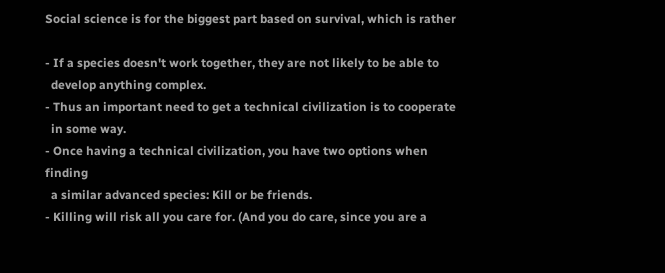Social science is for the biggest part based on survival, which is rather

- If a species doesn't work together, they are not likely to be able to
  develop anything complex.
- Thus an important need to get a technical civilization is to cooperate
  in some way.
- Once having a technical civilization, you have two options when finding
  a similar advanced species: Kill or be friends.
- Killing will risk all you care for. (And you do care, since you are a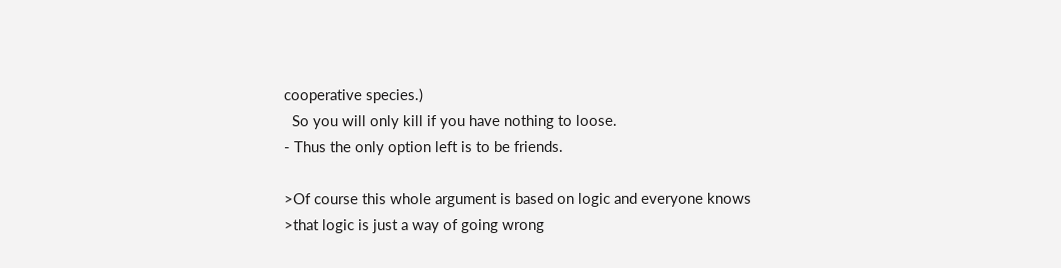cooperative species.)
  So you will only kill if you have nothing to loose.
- Thus the only option left is to be friends.

>Of course this whole argument is based on logic and everyone knows
>that logic is just a way of going wrong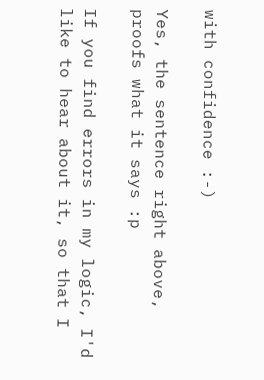with confidence :-)

Yes, the sentence right above, proofs what it says :p

If you find errors in my logic, I'd like to hear about it, so that I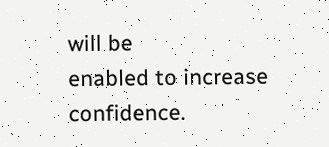will be
enabled to increase confidence.